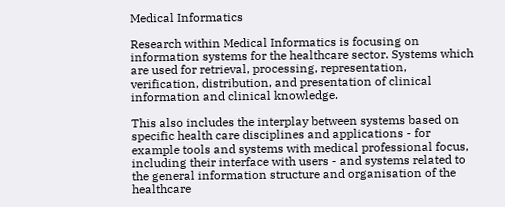Medical Informatics

Research within Medical Informatics is focusing on information systems for the healthcare sector. Systems which are used for retrieval, processing, representation, verification, distribution, and presentation of clinical information and clinical knowledge.

This also includes the interplay between systems based on specific health care disciplines and applications - for example tools and systems with medical professional focus, including their interface with users - and systems related to the general information structure and organisation of the healthcare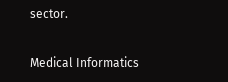sector.


Medical Informatics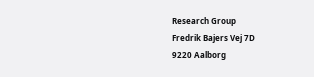Research Group
Fredrik Bajers Vej 7D
9220 Aalborg